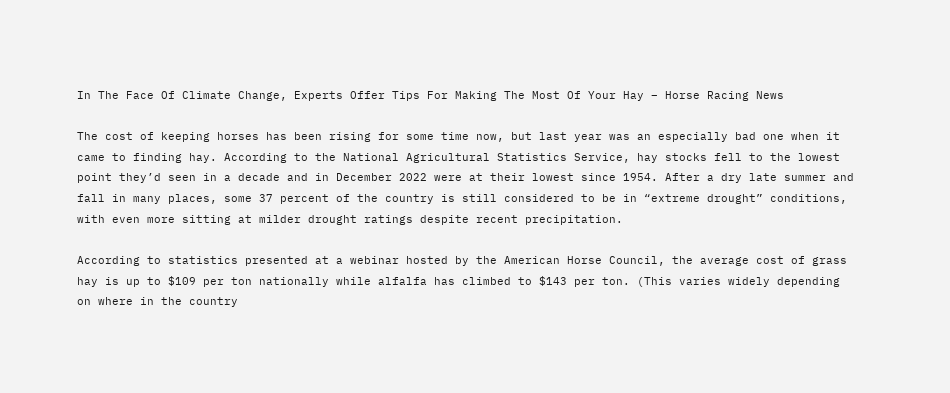In The Face Of Climate Change, Experts Offer Tips For Making The Most Of Your Hay – Horse Racing News

The cost of keeping horses has been rising for some time now, but last year was an especially bad one when it came to finding hay. According to the National Agricultural Statistics Service, hay stocks fell to the lowest point they’d seen in a decade and in December 2022 were at their lowest since 1954. After a dry late summer and fall in many places, some 37 percent of the country is still considered to be in “extreme drought” conditions, with even more sitting at milder drought ratings despite recent precipitation.

According to statistics presented at a webinar hosted by the American Horse Council, the average cost of grass hay is up to $109 per ton nationally while alfalfa has climbed to $143 per ton. (This varies widely depending on where in the country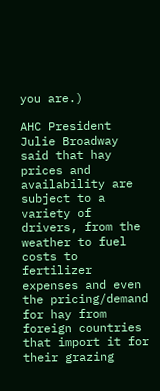you are.)

AHC President Julie Broadway said that hay prices and availability are subject to a variety of drivers, from the weather to fuel costs to fertilizer expenses and even the pricing/demand for hay from foreign countries that import it for their grazing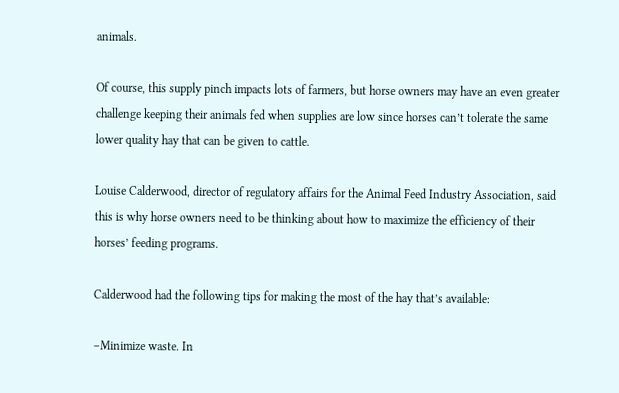animals.

Of course, this supply pinch impacts lots of farmers, but horse owners may have an even greater challenge keeping their animals fed when supplies are low since horses can’t tolerate the same lower quality hay that can be given to cattle.

Louise Calderwood, director of regulatory affairs for the Animal Feed Industry Association, said this is why horse owners need to be thinking about how to maximize the efficiency of their horses’ feeding programs.

Calderwood had the following tips for making the most of the hay that’s available:

–Minimize waste. In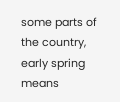some parts of the country, early spring means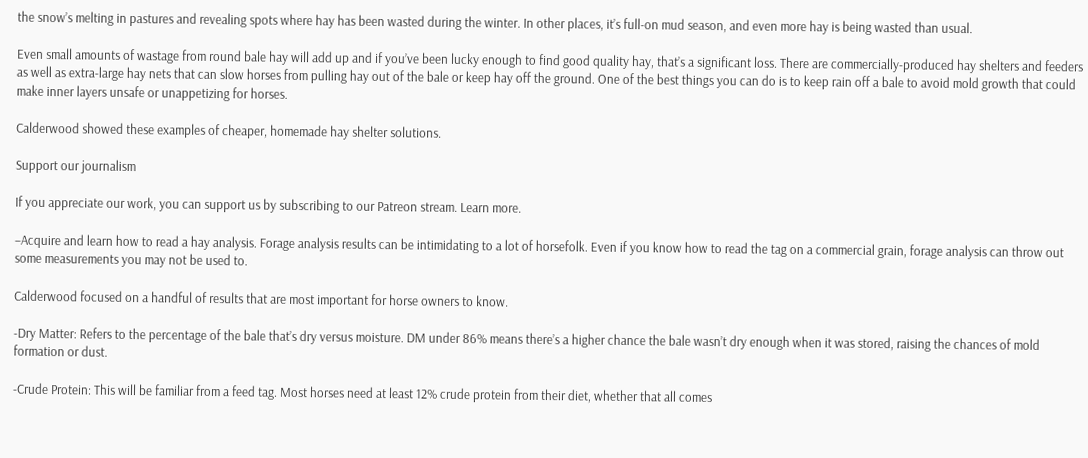the snow’s melting in pastures and revealing spots where hay has been wasted during the winter. In other places, it’s full-on mud season, and even more hay is being wasted than usual.

Even small amounts of wastage from round bale hay will add up and if you’ve been lucky enough to find good quality hay, that’s a significant loss. There are commercially-produced hay shelters and feeders as well as extra-large hay nets that can slow horses from pulling hay out of the bale or keep hay off the ground. One of the best things you can do is to keep rain off a bale to avoid mold growth that could make inner layers unsafe or unappetizing for horses.

Calderwood showed these examples of cheaper, homemade hay shelter solutions.

Support our journalism

If you appreciate our work, you can support us by subscribing to our Patreon stream. Learn more.

–Acquire and learn how to read a hay analysis. Forage analysis results can be intimidating to a lot of horsefolk. Even if you know how to read the tag on a commercial grain, forage analysis can throw out some measurements you may not be used to.

Calderwood focused on a handful of results that are most important for horse owners to know.

-Dry Matter: Refers to the percentage of the bale that’s dry versus moisture. DM under 86% means there’s a higher chance the bale wasn’t dry enough when it was stored, raising the chances of mold formation or dust.

-Crude Protein: This will be familiar from a feed tag. Most horses need at least 12% crude protein from their diet, whether that all comes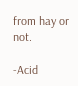from hay or not.

-Acid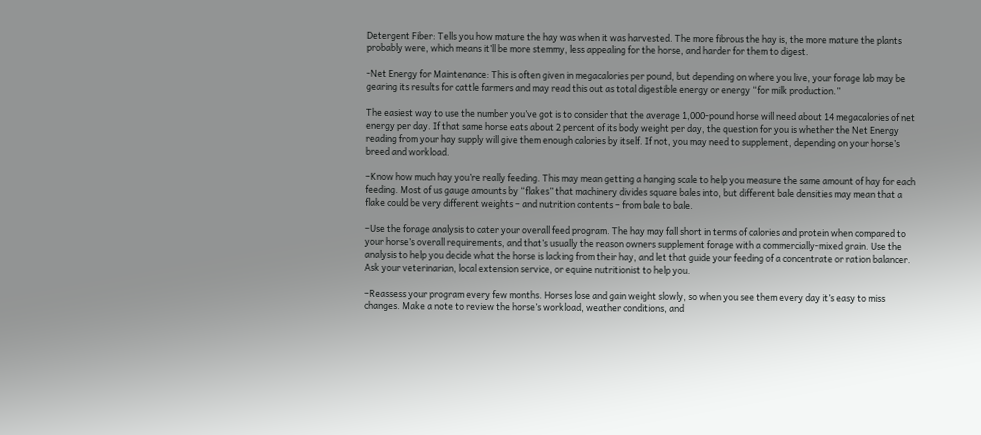Detergent Fiber: Tells you how mature the hay was when it was harvested. The more fibrous the hay is, the more mature the plants probably were, which means it’ll be more stemmy, less appealing for the horse, and harder for them to digest.

-Net Energy for Maintenance: This is often given in megacalories per pound, but depending on where you live, your forage lab may be gearing its results for cattle farmers and may read this out as total digestible energy or energy “for milk production.”

The easiest way to use the number you’ve got is to consider that the average 1,000-pound horse will need about 14 megacalories of net energy per day. If that same horse eats about 2 percent of its body weight per day, the question for you is whether the Net Energy reading from your hay supply will give them enough calories by itself. If not, you may need to supplement, depending on your horse’s breed and workload.

–Know how much hay you’re really feeding. This may mean getting a hanging scale to help you measure the same amount of hay for each feeding. Most of us gauge amounts by “flakes” that machinery divides square bales into, but different bale densities may mean that a flake could be very different weights – and nutrition contents – from bale to bale.

–Use the forage analysis to cater your overall feed program. The hay may fall short in terms of calories and protein when compared to your horse’s overall requirements, and that’s usually the reason owners supplement forage with a commercially-mixed grain. Use the analysis to help you decide what the horse is lacking from their hay, and let that guide your feeding of a concentrate or ration balancer. Ask your veterinarian, local extension service, or equine nutritionist to help you.

–Reassess your program every few months. Horses lose and gain weight slowly, so when you see them every day it’s easy to miss changes. Make a note to review the horse’s workload, weather conditions, and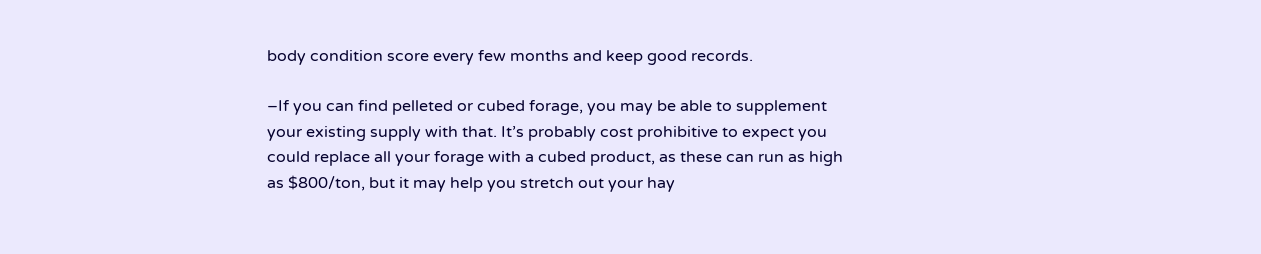body condition score every few months and keep good records.

–If you can find pelleted or cubed forage, you may be able to supplement your existing supply with that. It’s probably cost prohibitive to expect you could replace all your forage with a cubed product, as these can run as high as $800/ton, but it may help you stretch out your hay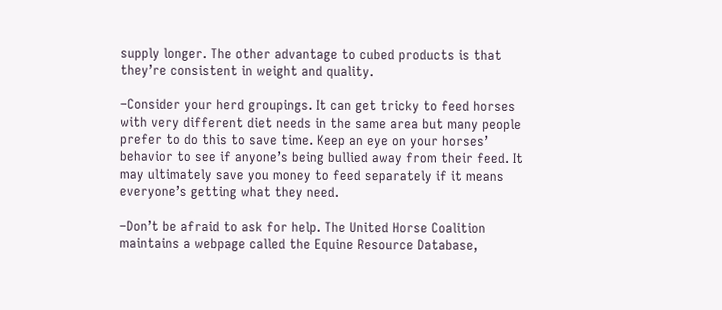supply longer. The other advantage to cubed products is that they’re consistent in weight and quality.

–Consider your herd groupings. It can get tricky to feed horses with very different diet needs in the same area but many people prefer to do this to save time. Keep an eye on your horses’ behavior to see if anyone’s being bullied away from their feed. It may ultimately save you money to feed separately if it means everyone’s getting what they need.

–Don’t be afraid to ask for help. The United Horse Coalition maintains a webpage called the Equine Resource Database,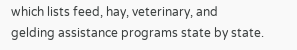which lists feed, hay, veterinary, and gelding assistance programs state by state.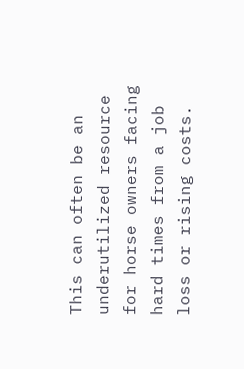This can often be an underutilized resource for horse owners facing hard times from a job loss or rising costs.